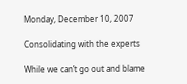Monday, December 10, 2007

Consolidating with the experts

While we can’t go out and blame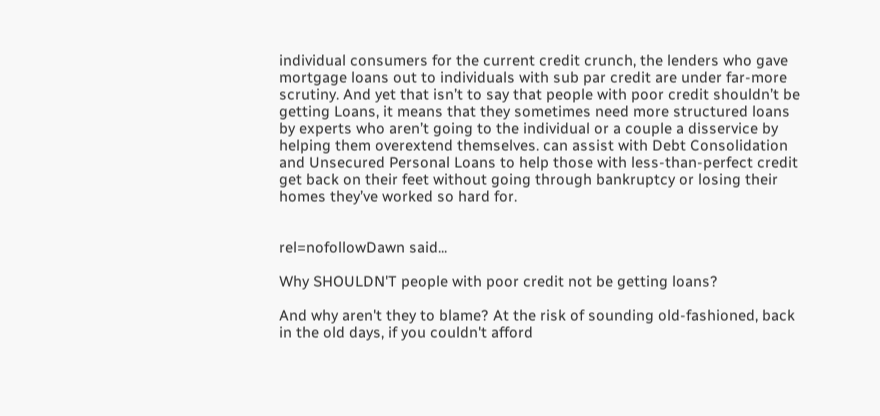individual consumers for the current credit crunch, the lenders who gave mortgage loans out to individuals with sub par credit are under far-more scrutiny. And yet that isn’t to say that people with poor credit shouldn’t be getting Loans, it means that they sometimes need more structured loans by experts who aren’t going to the individual or a couple a disservice by helping them overextend themselves. can assist with Debt Consolidation and Unsecured Personal Loans to help those with less-than-perfect credit get back on their feet without going through bankruptcy or losing their homes they’ve worked so hard for.


rel=nofollowDawn said...

Why SHOULDN'T people with poor credit not be getting loans?

And why aren't they to blame? At the risk of sounding old-fashioned, back in the old days, if you couldn't afford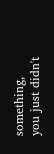something, you just didn't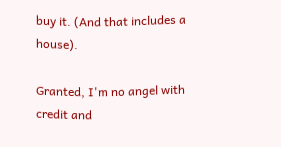buy it. (And that includes a house).

Granted, I'm no angel with credit and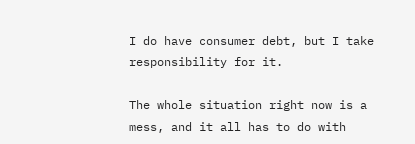I do have consumer debt, but I take responsibility for it.

The whole situation right now is a mess, and it all has to do with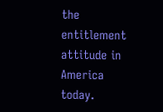the entitlement attitude in America today.